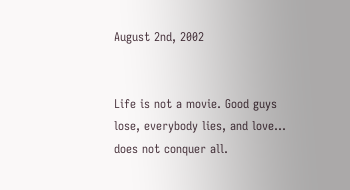August 2nd, 2002


Life is not a movie. Good guys lose, everybody lies, and love... does not conquer all.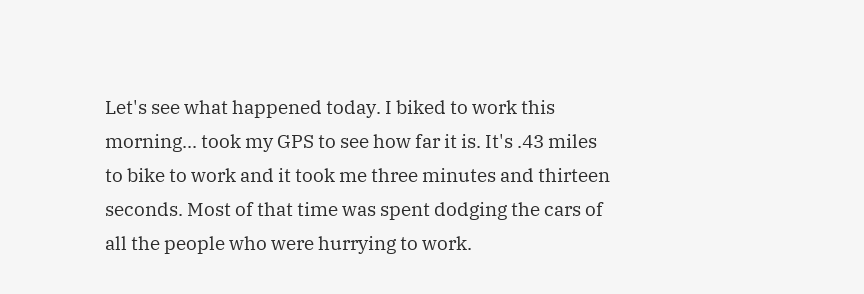Let's see what happened today. I biked to work this morning... took my GPS to see how far it is. It's .43 miles to bike to work and it took me three minutes and thirteen seconds. Most of that time was spent dodging the cars of all the people who were hurrying to work.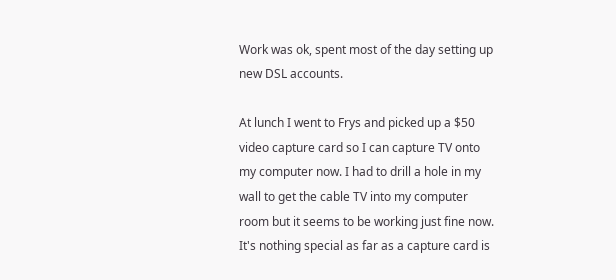Work was ok, spent most of the day setting up new DSL accounts.

At lunch I went to Frys and picked up a $50 video capture card so I can capture TV onto my computer now. I had to drill a hole in my wall to get the cable TV into my computer room but it seems to be working just fine now. It's nothing special as far as a capture card is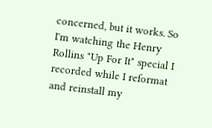concerned, but it works. So I'm watching the Henry Rollins "Up For It" special I recorded while I reformat and reinstall my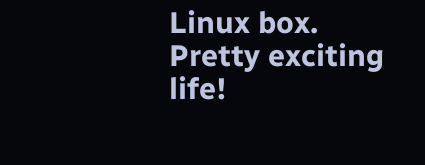Linux box. Pretty exciting life!